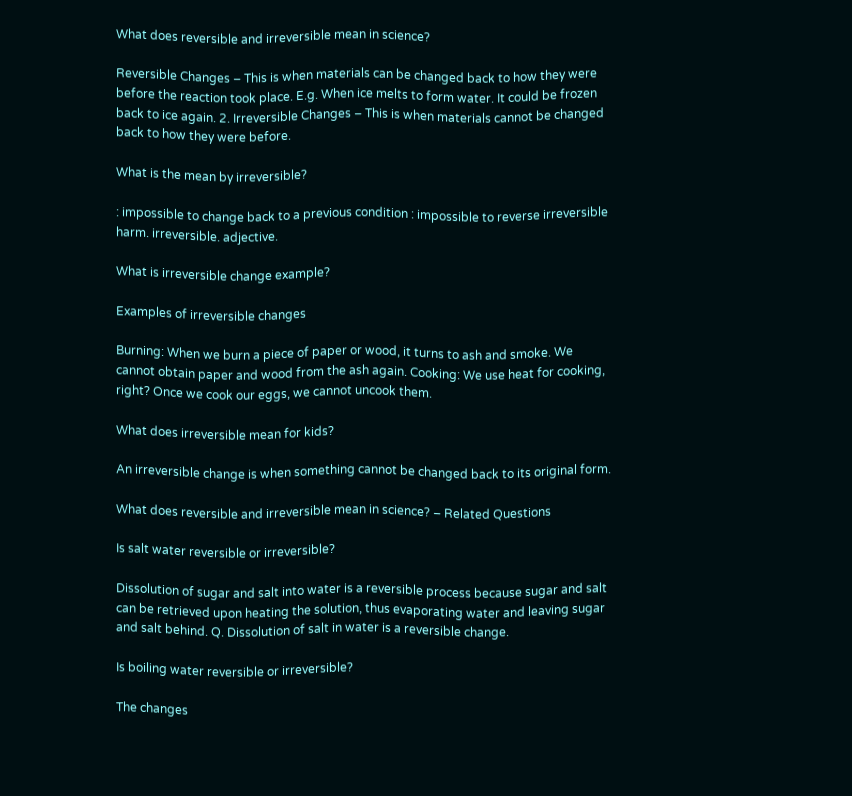What does reversible and irreversible mean in science?

Reversible Changes – This is when materials can be changed back to how they were before the reaction took place. E.g. When ice melts to form water. It could be frozen back to ice again. 2. Irreversible Changes – This is when materials cannot be changed back to how they were before.

What is the mean by irreversible?

: impossible to change back to a previous condition : impossible to reverse irreversible harm. irreversible. adjective.

What is irreversible change example?

Examples of irreversible changes

Burning: When we burn a piece of paper or wood, it turns to ash and smoke. We cannot obtain paper and wood from the ash again. Cooking: We use heat for cooking, right? Once we cook our eggs, we cannot uncook them.

What does irreversible mean for kids?

An irreversible change is when something cannot be changed back to its original form.

What does reversible and irreversible mean in science? – Related Questions

Is salt water reversible or irreversible?

Dissolution of sugar and salt into water is a reversible process because sugar and salt can be retrieved upon heating the solution, thus evaporating water and leaving sugar and salt behind. Q. Dissolution of salt in water is a reversible change.

Is boiling water reversible or irreversible?

The changes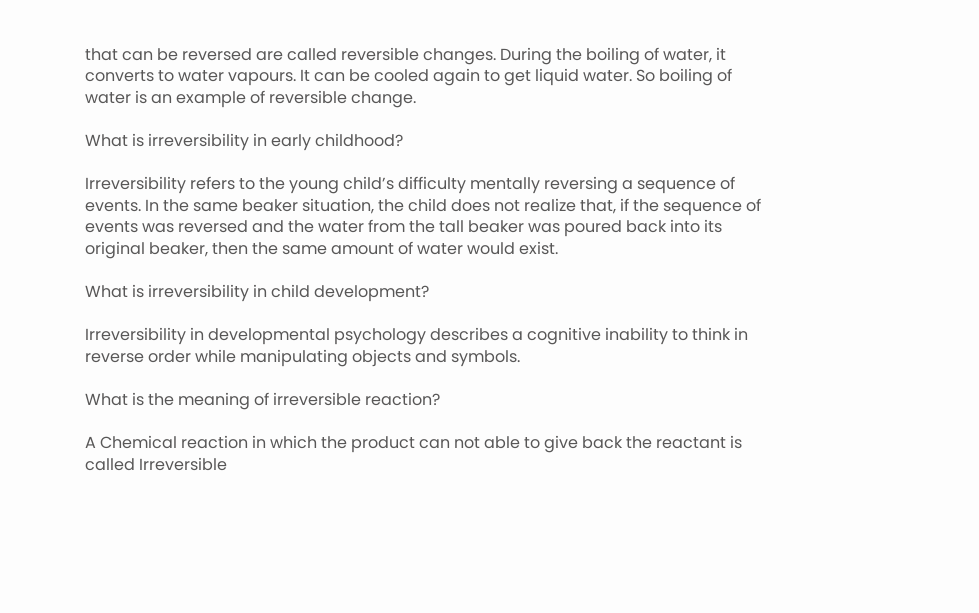that can be reversed are called reversible changes. During the boiling of water, it converts to water vapours. It can be cooled again to get liquid water. So boiling of water is an example of reversible change.

What is irreversibility in early childhood?

Irreversibility refers to the young child’s difficulty mentally reversing a sequence of events. In the same beaker situation, the child does not realize that, if the sequence of events was reversed and the water from the tall beaker was poured back into its original beaker, then the same amount of water would exist.

What is irreversibility in child development?

Irreversibility in developmental psychology describes a cognitive inability to think in reverse order while manipulating objects and symbols.

What is the meaning of irreversible reaction?

A Chemical reaction in which the product can not able to give back the reactant is called Irreversible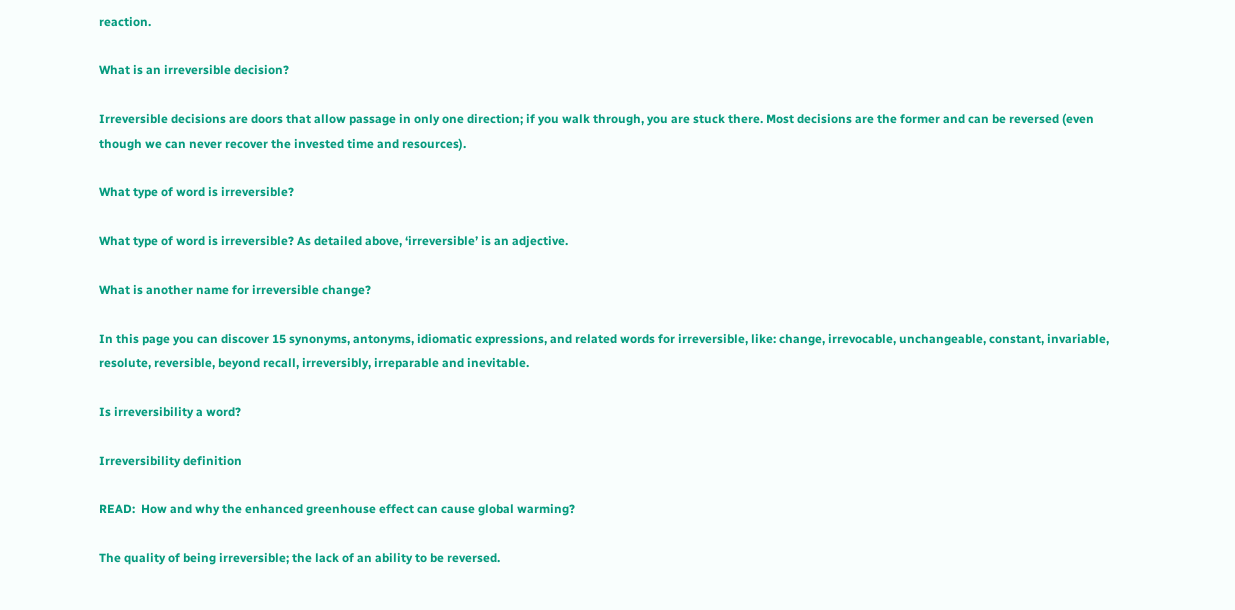reaction.

What is an irreversible decision?

Irreversible decisions are doors that allow passage in only one direction; if you walk through, you are stuck there. Most decisions are the former and can be reversed (even though we can never recover the invested time and resources).

What type of word is irreversible?

What type of word is irreversible? As detailed above, ‘irreversible’ is an adjective.

What is another name for irreversible change?

In this page you can discover 15 synonyms, antonyms, idiomatic expressions, and related words for irreversible, like: change, irrevocable, unchangeable, constant, invariable, resolute, reversible, beyond recall, irreversibly, irreparable and inevitable.

Is irreversibility a word?

Irreversibility definition

READ:  How and why the enhanced greenhouse effect can cause global warming?

The quality of being irreversible; the lack of an ability to be reversed.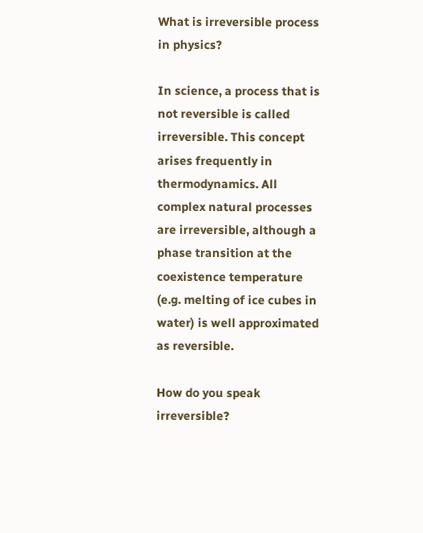What is irreversible process in physics?

In science, a process that is not reversible is called irreversible. This concept arises frequently in thermodynamics. All complex natural processes are irreversible, although a phase transition at the coexistence temperature (e.g. melting of ice cubes in water) is well approximated as reversible.

How do you speak irreversible?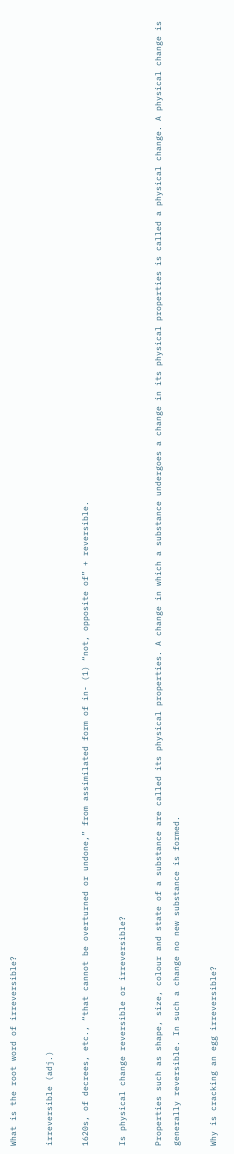What is the root word of irreversible?

irreversible (adj.)

1620s, of decrees, etc., “that cannot be overturned or undone,” from assimilated form of in- (1) “not, opposite of” + reversible.

Is physical change reversible or irreversible?

Properties such as shape, size, colour and state of a substance are called its physical properties. A change in which a substance undergoes a change in its physical properties is called a physical change. A physical change is generally reversible. In such a change no new substance is formed.

Why is cracking an egg irreversible?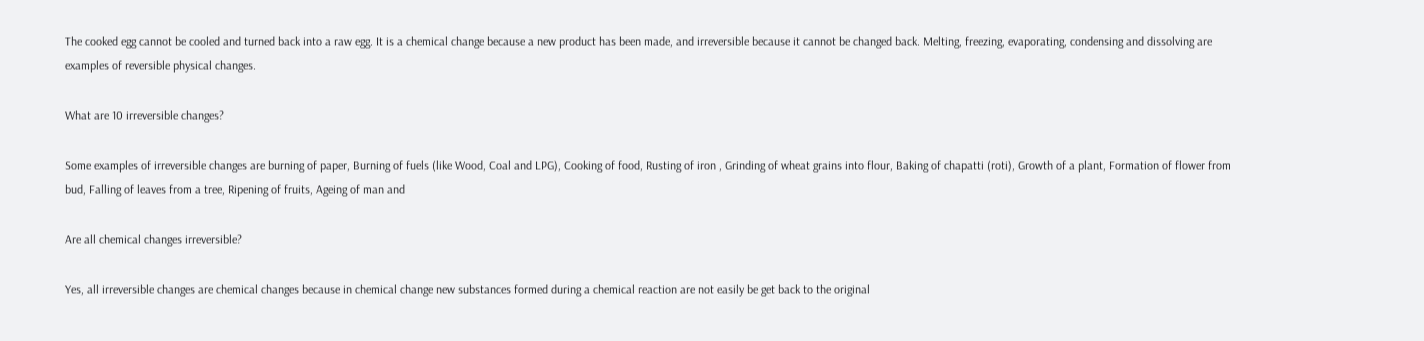The cooked egg cannot be cooled and turned back into a raw egg. It is a chemical change because a new product has been made, and irreversible because it cannot be changed back. Melting, freezing, evaporating, condensing and dissolving are examples of reversible physical changes.

What are 10 irreversible changes?

Some examples of irreversible changes are burning of paper, Burning of fuels (like Wood, Coal and LPG), Cooking of food, Rusting of iron , Grinding of wheat grains into flour, Baking of chapatti (roti), Growth of a plant, Formation of flower from bud, Falling of leaves from a tree, Ripening of fruits, Ageing of man and

Are all chemical changes irreversible?

Yes, all irreversible changes are chemical changes because in chemical change new substances formed during a chemical reaction are not easily be get back to the original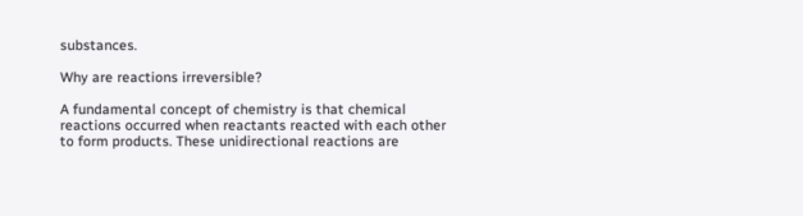substances.

Why are reactions irreversible?

A fundamental concept of chemistry is that chemical reactions occurred when reactants reacted with each other to form products. These unidirectional reactions are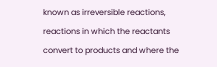known as irreversible reactions, reactions in which the reactants convert to products and where the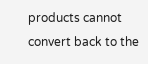products cannot convert back to the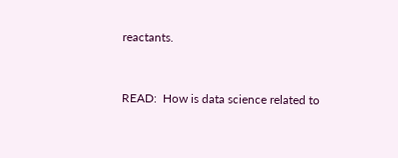reactants.


READ:  How is data science related to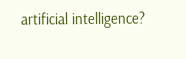artificial intelligence?